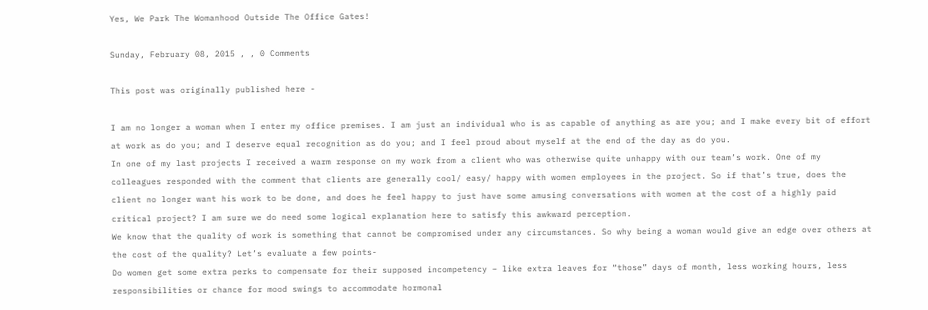Yes, We Park The Womanhood Outside The Office Gates!

Sunday, February 08, 2015 , , 0 Comments

This post was originally published here -

I am no longer a woman when I enter my office premises. I am just an individual who is as capable of anything as are you; and I make every bit of effort at work as do you; and I deserve equal recognition as do you; and I feel proud about myself at the end of the day as do you.
In one of my last projects I received a warm response on my work from a client who was otherwise quite unhappy with our team’s work. One of my colleagues responded with the comment that clients are generally cool/ easy/ happy with women employees in the project. So if that’s true, does the client no longer want his work to be done, and does he feel happy to just have some amusing conversations with women at the cost of a highly paid critical project? I am sure we do need some logical explanation here to satisfy this awkward perception.
We know that the quality of work is something that cannot be compromised under any circumstances. So why being a woman would give an edge over others at the cost of the quality? Let’s evaluate a few points-
Do women get some extra perks to compensate for their supposed incompetency – like extra leaves for “those” days of month, less working hours, less responsibilities or chance for mood swings to accommodate hormonal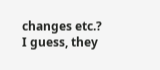changes etc.? I guess, they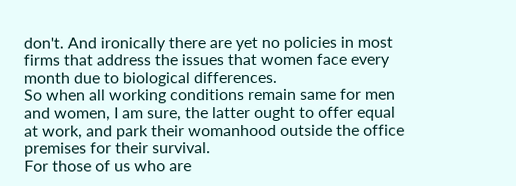don't. And ironically there are yet no policies in most firms that address the issues that women face every month due to biological differences.
So when all working conditions remain same for men and women, I am sure, the latter ought to offer equal at work, and park their womanhood outside the office premises for their survival.
For those of us who are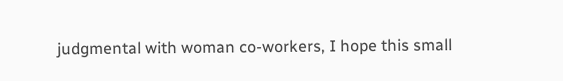judgmental with woman co-workers, I hope this small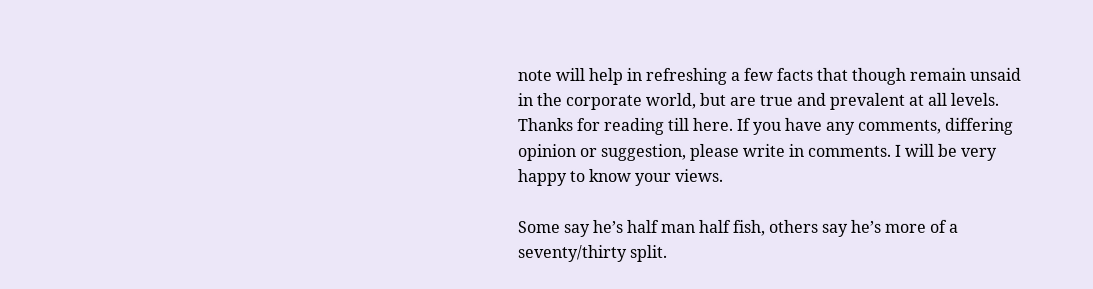note will help in refreshing a few facts that though remain unsaid in the corporate world, but are true and prevalent at all levels.
Thanks for reading till here. If you have any comments, differing opinion or suggestion, please write in comments. I will be very happy to know your views.

Some say he’s half man half fish, others say he’s more of a seventy/thirty split.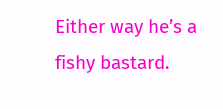Either way he’s a fishy bastard.